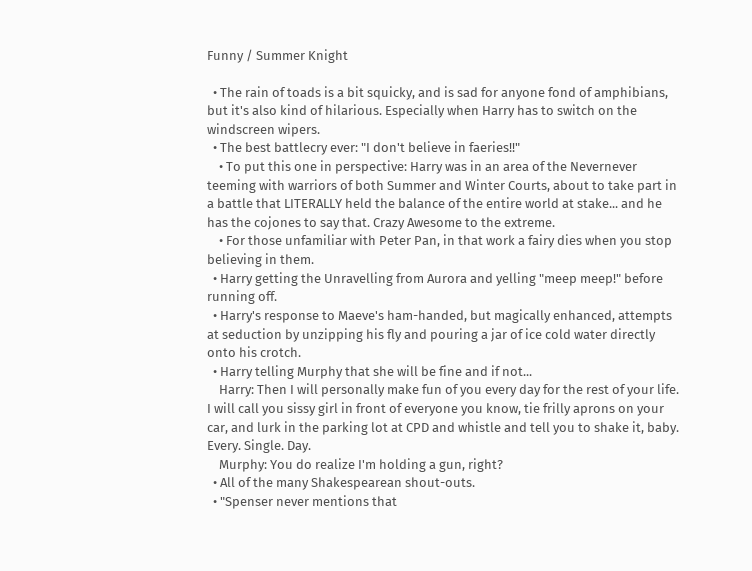Funny / Summer Knight

  • The rain of toads is a bit squicky, and is sad for anyone fond of amphibians, but it's also kind of hilarious. Especially when Harry has to switch on the windscreen wipers.
  • The best battlecry ever: "I don't believe in faeries!!"
    • To put this one in perspective: Harry was in an area of the Nevernever teeming with warriors of both Summer and Winter Courts, about to take part in a battle that LITERALLY held the balance of the entire world at stake... and he has the cojones to say that. Crazy Awesome to the extreme.
    • For those unfamiliar with Peter Pan, in that work a fairy dies when you stop believing in them.
  • Harry getting the Unravelling from Aurora and yelling "meep meep!" before running off.
  • Harry's response to Maeve's ham-handed, but magically enhanced, attempts at seduction by unzipping his fly and pouring a jar of ice cold water directly onto his crotch.
  • Harry telling Murphy that she will be fine and if not...
    Harry: Then I will personally make fun of you every day for the rest of your life. I will call you sissy girl in front of everyone you know, tie frilly aprons on your car, and lurk in the parking lot at CPD and whistle and tell you to shake it, baby. Every. Single. Day.
    Murphy: You do realize I'm holding a gun, right?
  • All of the many Shakespearean shout-outs.
  • "Spenser never mentions that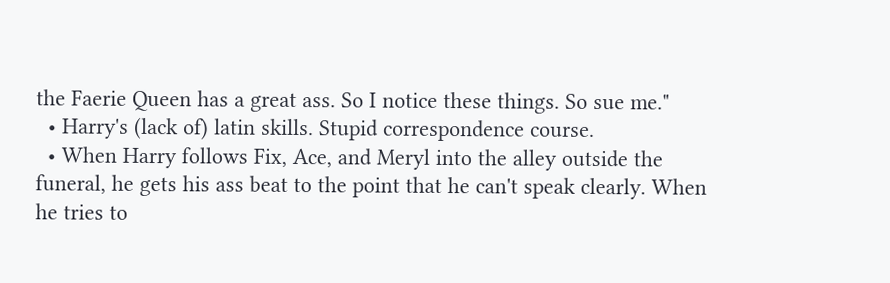the Faerie Queen has a great ass. So I notice these things. So sue me."
  • Harry's (lack of) latin skills. Stupid correspondence course.
  • When Harry follows Fix, Ace, and Meryl into the alley outside the funeral, he gets his ass beat to the point that he can't speak clearly. When he tries to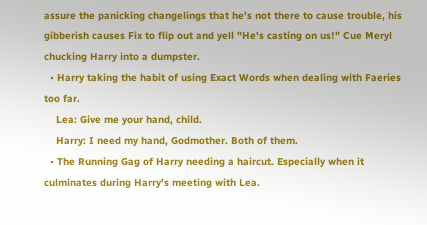assure the panicking changelings that he's not there to cause trouble, his gibberish causes Fix to flip out and yell "He's casting on us!" Cue Meryl chucking Harry into a dumpster.
  • Harry taking the habit of using Exact Words when dealing with Faeries too far.
    Lea: Give me your hand, child.
    Harry: I need my hand, Godmother. Both of them.
  • The Running Gag of Harry needing a haircut. Especially when it culminates during Harry's meeting with Lea.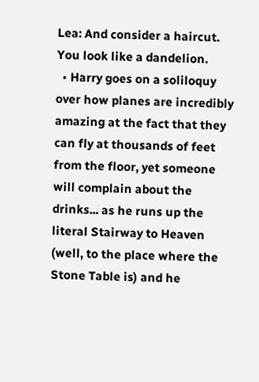Lea: And consider a haircut. You look like a dandelion.
  • Harry goes on a soliloquy over how planes are incredibly amazing at the fact that they can fly at thousands of feet from the floor, yet someone will complain about the drinks... as he runs up the literal Stairway to Heaven (well, to the place where the Stone Table is) and he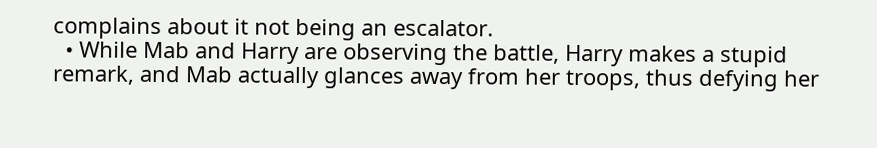complains about it not being an escalator.
  • While Mab and Harry are observing the battle, Harry makes a stupid remark, and Mab actually glances away from her troops, thus defying her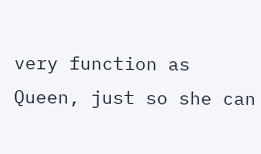very function as Queen, just so she can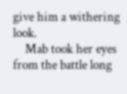give him a withering look.
    Mab took her eyes from the battle long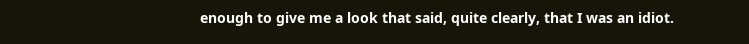enough to give me a look that said, quite clearly, that I was an idiot.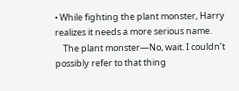• While fighting the plant monster, Harry realizes it needs a more serious name.
    The plant monster—No, wait. I couldn’t possibly refer to that thing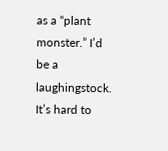as a “plant monster.” I’d be a laughingstock. It’s hard to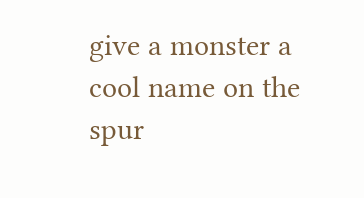give a monster a cool name on the spur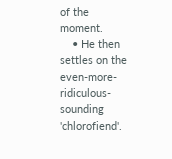of the moment.
    • He then settles on the even-more-ridiculous-sounding 'chlorofiend'.